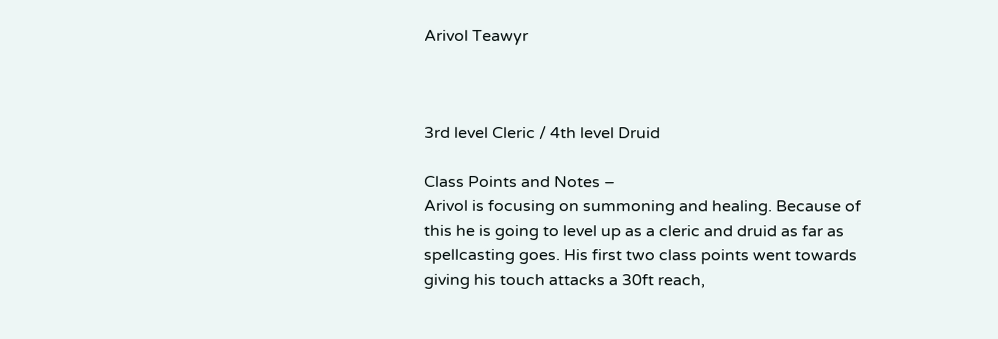Arivol Teawyr



3rd level Cleric / 4th level Druid

Class Points and Notes –
Arivol is focusing on summoning and healing. Because of this he is going to level up as a cleric and druid as far as spellcasting goes. His first two class points went towards giving his touch attacks a 30ft reach,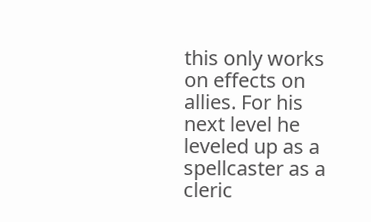this only works on effects on allies. For his next level he leveled up as a spellcaster as a cleric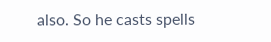also. So he casts spells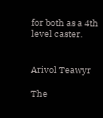for both as a 4th level caster.


Arivol Teawyr

The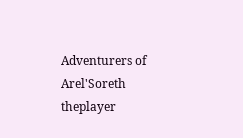Adventurers of Arel'Soreth theplayer